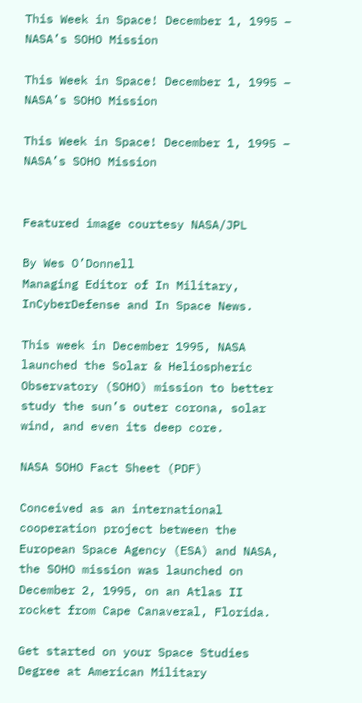This Week in Space! December 1, 1995 – NASA’s SOHO Mission

This Week in Space! December 1, 1995 – NASA’s SOHO Mission

This Week in Space! December 1, 1995 – NASA’s SOHO Mission


Featured image courtesy NASA/JPL

By Wes O’Donnell
Managing Editor of In Military, InCyberDefense and In Space News.

This week in December 1995, NASA launched the Solar & Heliospheric Observatory (SOHO) mission to better study the sun’s outer corona, solar wind, and even its deep core.

NASA SOHO Fact Sheet (PDF)

Conceived as an international cooperation project between the European Space Agency (ESA) and NASA, the SOHO mission was launched on December 2, 1995, on an Atlas II rocket from Cape Canaveral, Florida.

Get started on your Space Studies Degree at American Military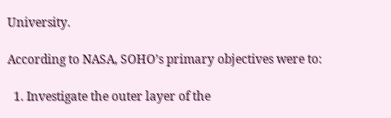University.

According to NASA, SOHO’s primary objectives were to:

  1. Investigate the outer layer of the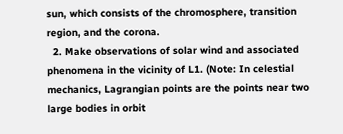sun, which consists of the chromosphere, transition region, and the corona.
  2. Make observations of solar wind and associated phenomena in the vicinity of L1. (Note: In celestial mechanics, Lagrangian points are the points near two large bodies in orbit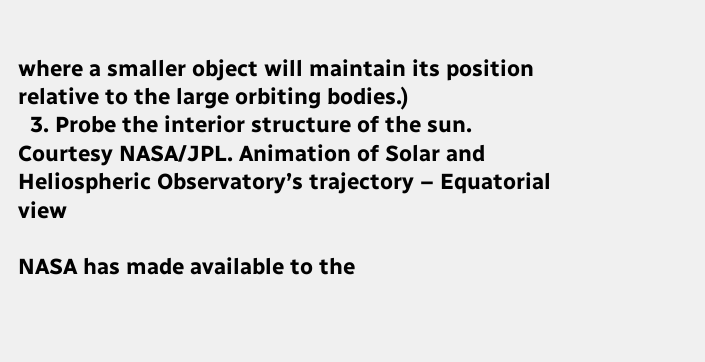where a smaller object will maintain its position relative to the large orbiting bodies.)
  3. Probe the interior structure of the sun.
Courtesy NASA/JPL. Animation of Solar and Heliospheric Observatory’s trajectory – Equatorial view

NASA has made available to the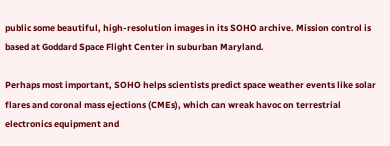public some beautiful, high-resolution images in its SOHO archive. Mission control is based at Goddard Space Flight Center in suburban Maryland.

Perhaps most important, SOHO helps scientists predict space weather events like solar flares and coronal mass ejections (CMEs), which can wreak havoc on terrestrial electronics equipment and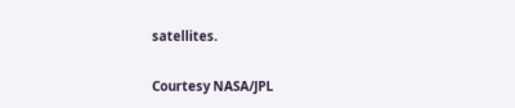satellites.

Courtesy NASA/JPL